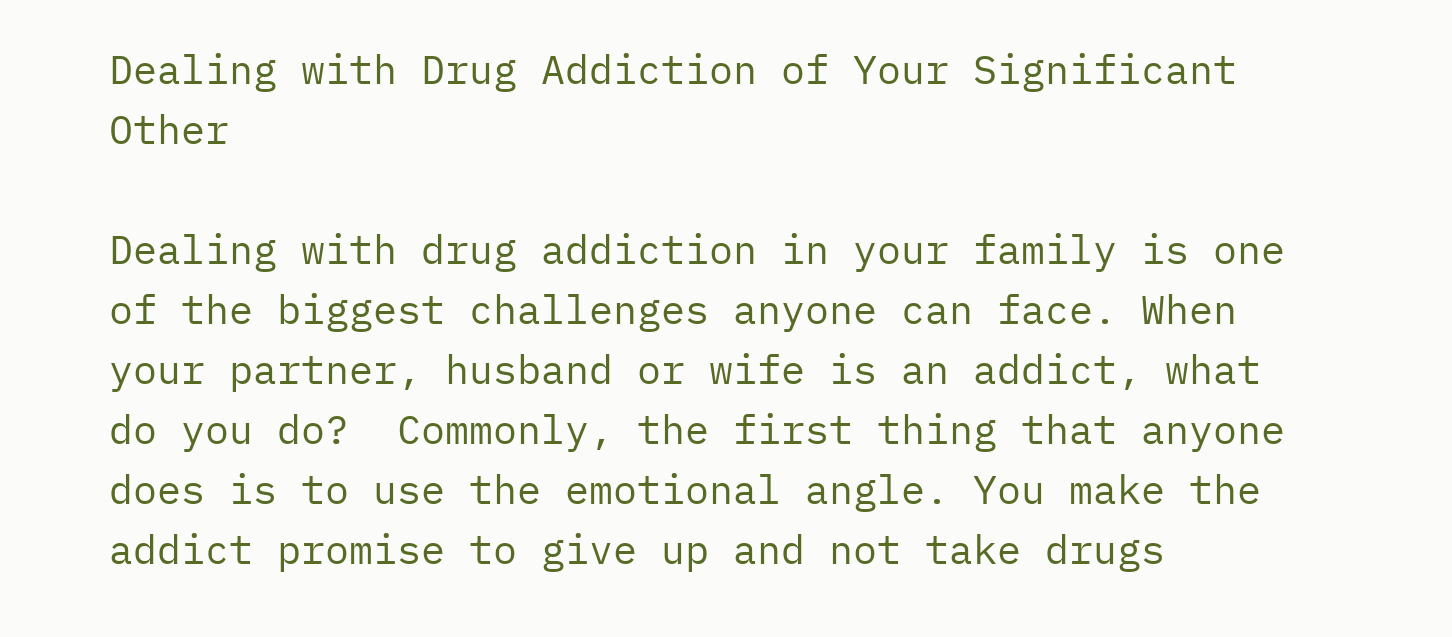Dealing with Drug Addiction of Your Significant Other

Dealing with drug addiction in your family is one of the biggest challenges anyone can face. When your partner, husband or wife is an addict, what do you do?  Commonly, the first thing that anyone does is to use the emotional angle. You make the addict promise to give up and not take drugs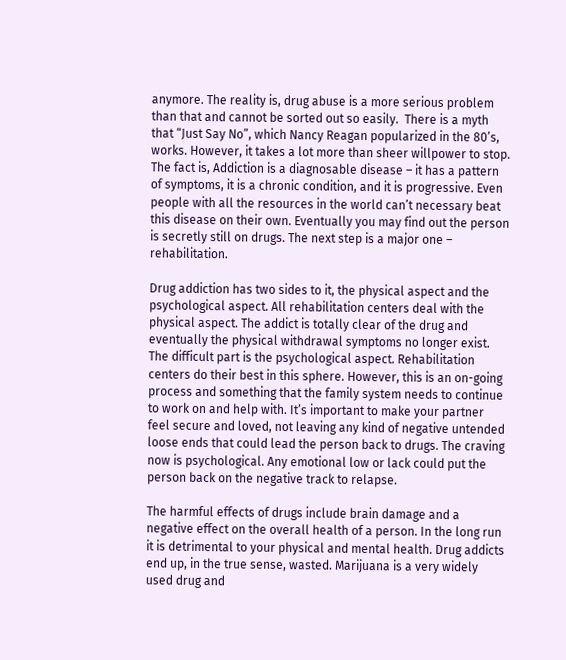anymore. The reality is, drug abuse is a more serious problem than that and cannot be sorted out so easily.  There is a myth that “Just Say No”, which Nancy Reagan popularized in the 80’s, works. However, it takes a lot more than sheer willpower to stop. The fact is, Addiction is a diagnosable disease – it has a pattern of symptoms, it is a chronic condition, and it is progressive. Even people with all the resources in the world can’t necessary beat this disease on their own. Eventually you may find out the person is secretly still on drugs. The next step is a major one – rehabilitation.

Drug addiction has two sides to it, the physical aspect and the psychological aspect. All rehabilitation centers deal with the physical aspect. The addict is totally clear of the drug and eventually the physical withdrawal symptoms no longer exist. The difficult part is the psychological aspect. Rehabilitation centers do their best in this sphere. However, this is an on-going process and something that the family system needs to continue to work on and help with. It’s important to make your partner feel secure and loved, not leaving any kind of negative untended loose ends that could lead the person back to drugs. The craving now is psychological. Any emotional low or lack could put the person back on the negative track to relapse.

The harmful effects of drugs include brain damage and a negative effect on the overall health of a person. In the long run it is detrimental to your physical and mental health. Drug addicts end up, in the true sense, wasted. Marijuana is a very widely used drug and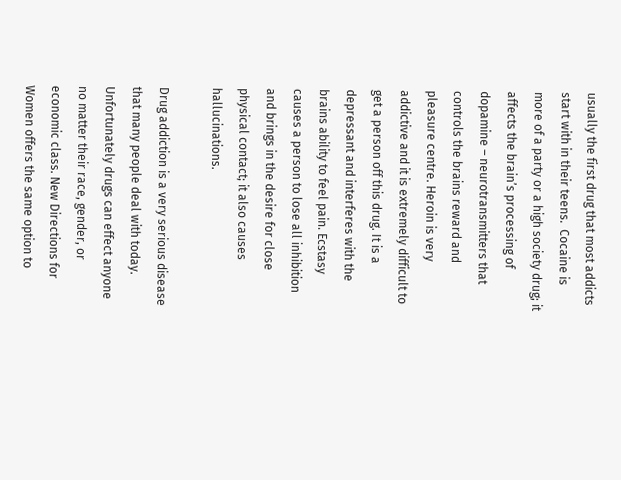usually the first drug that most addicts start with in their teens.  Cocaine is more of a party or a high society drug; it affects the brain’s processing of dopamine – neurotransmitters that controls the brains reward and pleasure centre. Heroin is very addictive and it is extremely difficult to get a person off this drug. It is a depressant and interferes with the brains ability to feel pain. Ecstasy causes a person to lose all inhibition and brings in the desire for close physical contact; it also causes hallucinations.

Drug addiction is a very serious disease that many people deal with today. Unfortunately drugs can effect anyone no matter their race, gender, or economic class. New Directions for Women offers the same option to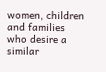women, children and families who desire a similar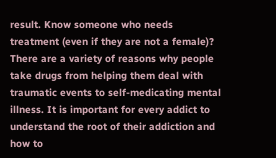result. Know someone who needs treatment (even if they are not a female)?  There are a variety of reasons why people take drugs from helping them deal with traumatic events to self-medicating mental illness. It is important for every addict to understand the root of their addiction and how to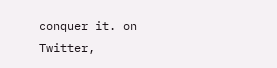conquer it. on Twitter,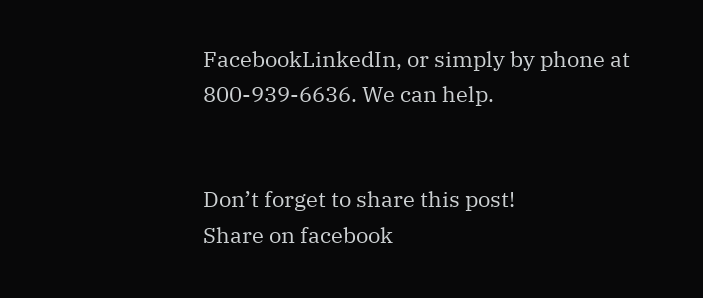FacebookLinkedIn, or simply by phone at  800-939-6636. We can help.


Don’t forget to share this post!
Share on facebook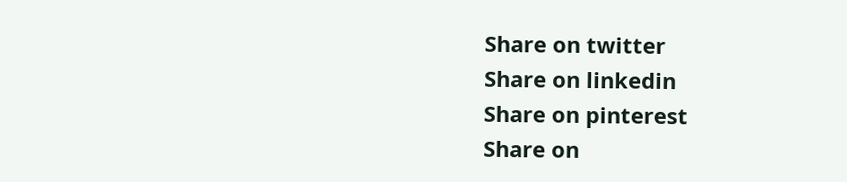Share on twitter
Share on linkedin
Share on pinterest
Share on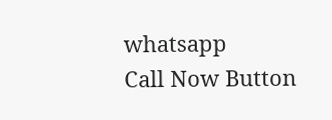whatsapp
Call Now Button